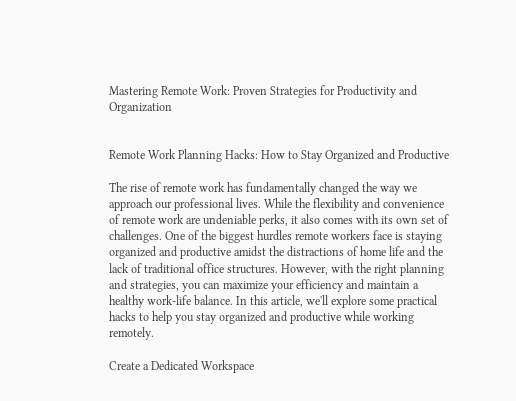Mastering Remote Work: Proven Strategies for Productivity and Organization


Remote Work Planning Hacks: How to Stay Organized and Productive

The rise of remote work has fundamentally changed the way we approach our professional lives. While the flexibility and convenience of remote work are undeniable perks, it also comes with its own set of challenges. One of the biggest hurdles remote workers face is staying organized and productive amidst the distractions of home life and the lack of traditional office structures. However, with the right planning and strategies, you can maximize your efficiency and maintain a healthy work-life balance. In this article, we'll explore some practical hacks to help you stay organized and productive while working remotely.

Create a Dedicated Workspace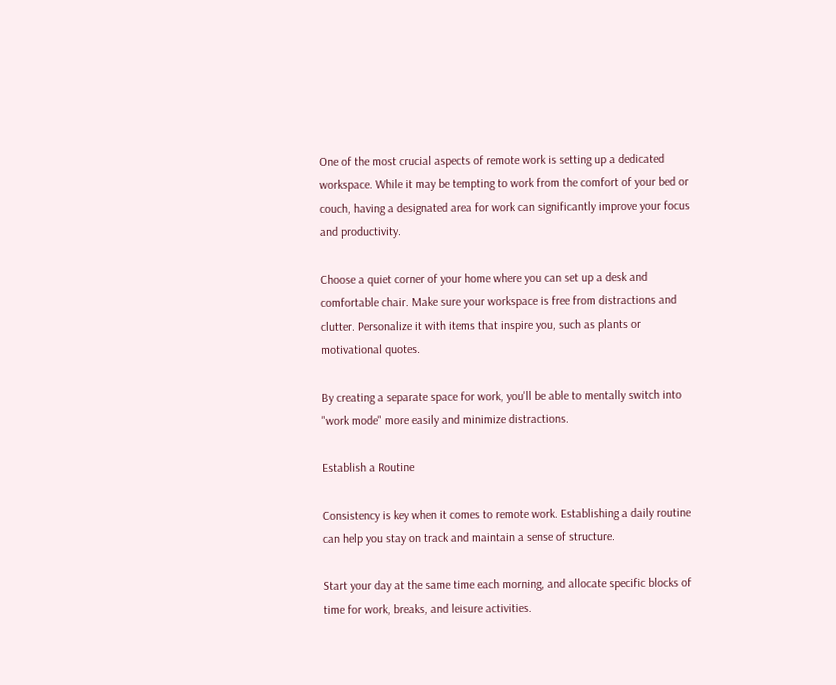One of the most crucial aspects of remote work is setting up a dedicated workspace. While it may be tempting to work from the comfort of your bed or couch, having a designated area for work can significantly improve your focus and productivity.

Choose a quiet corner of your home where you can set up a desk and comfortable chair. Make sure your workspace is free from distractions and clutter. Personalize it with items that inspire you, such as plants or motivational quotes.

By creating a separate space for work, you'll be able to mentally switch into "work mode" more easily and minimize distractions.

Establish a Routine

Consistency is key when it comes to remote work. Establishing a daily routine can help you stay on track and maintain a sense of structure.

Start your day at the same time each morning, and allocate specific blocks of time for work, breaks, and leisure activities.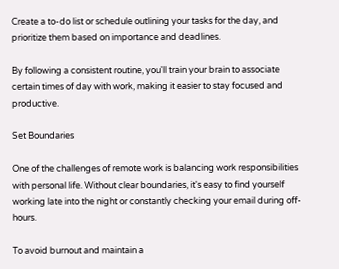Create a to-do list or schedule outlining your tasks for the day, and prioritize them based on importance and deadlines.

By following a consistent routine, you'll train your brain to associate certain times of day with work, making it easier to stay focused and productive.

Set Boundaries

One of the challenges of remote work is balancing work responsibilities with personal life. Without clear boundaries, it's easy to find yourself working late into the night or constantly checking your email during off-hours.

To avoid burnout and maintain a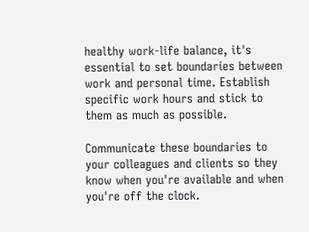healthy work-life balance, it's essential to set boundaries between work and personal time. Establish specific work hours and stick to them as much as possible.

Communicate these boundaries to your colleagues and clients so they know when you're available and when you're off the clock.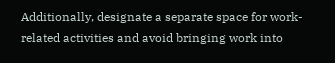Additionally, designate a separate space for work-related activities and avoid bringing work into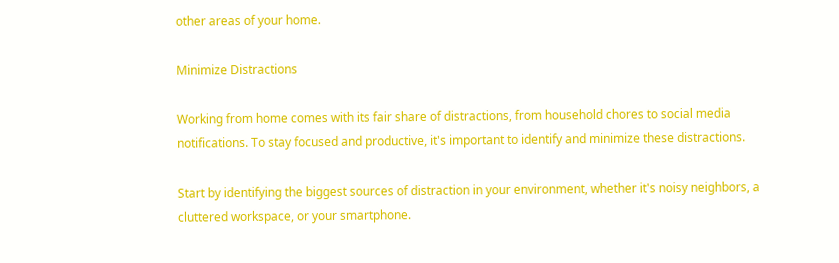other areas of your home.

Minimize Distractions

Working from home comes with its fair share of distractions, from household chores to social media notifications. To stay focused and productive, it's important to identify and minimize these distractions.

Start by identifying the biggest sources of distraction in your environment, whether it's noisy neighbors, a cluttered workspace, or your smartphone.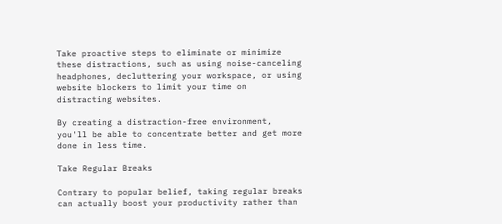Take proactive steps to eliminate or minimize these distractions, such as using noise-canceling headphones, decluttering your workspace, or using website blockers to limit your time on distracting websites.

By creating a distraction-free environment, you'll be able to concentrate better and get more done in less time.

Take Regular Breaks

Contrary to popular belief, taking regular breaks can actually boost your productivity rather than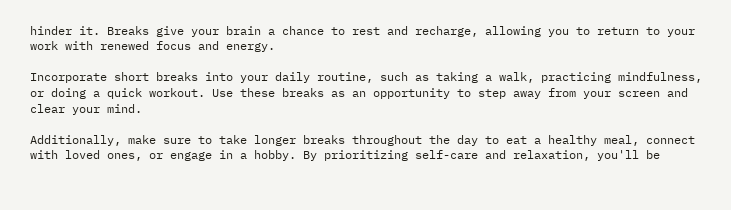hinder it. Breaks give your brain a chance to rest and recharge, allowing you to return to your work with renewed focus and energy.

Incorporate short breaks into your daily routine, such as taking a walk, practicing mindfulness, or doing a quick workout. Use these breaks as an opportunity to step away from your screen and clear your mind.

Additionally, make sure to take longer breaks throughout the day to eat a healthy meal, connect with loved ones, or engage in a hobby. By prioritizing self-care and relaxation, you'll be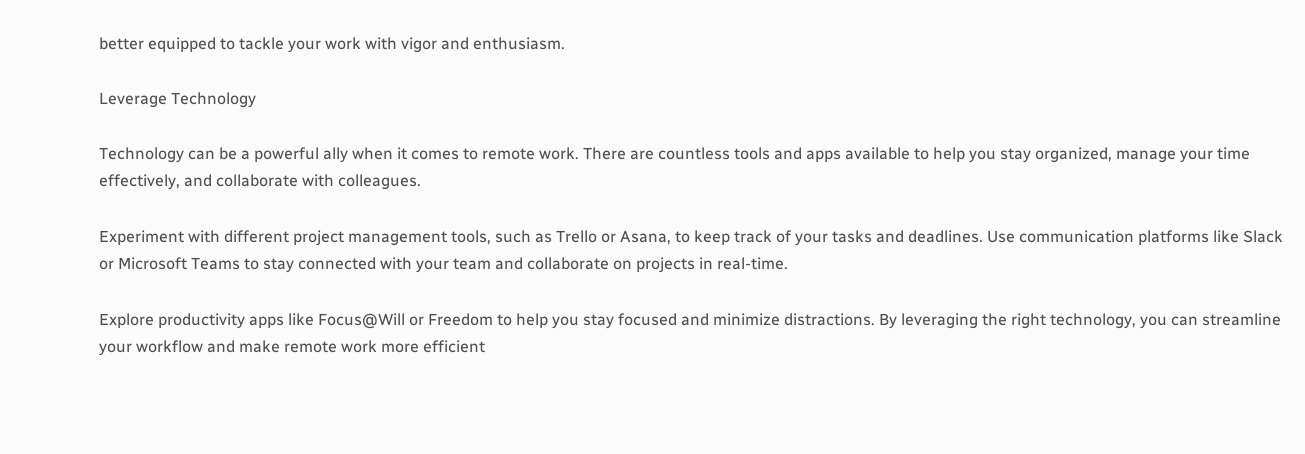better equipped to tackle your work with vigor and enthusiasm.

Leverage Technology

Technology can be a powerful ally when it comes to remote work. There are countless tools and apps available to help you stay organized, manage your time effectively, and collaborate with colleagues.

Experiment with different project management tools, such as Trello or Asana, to keep track of your tasks and deadlines. Use communication platforms like Slack or Microsoft Teams to stay connected with your team and collaborate on projects in real-time.

Explore productivity apps like Focus@Will or Freedom to help you stay focused and minimize distractions. By leveraging the right technology, you can streamline your workflow and make remote work more efficient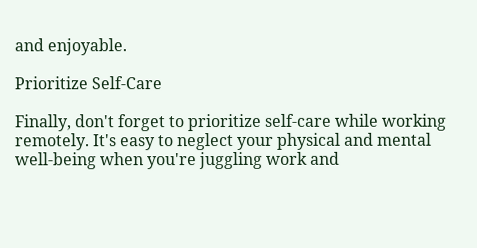and enjoyable.

Prioritize Self-Care

Finally, don't forget to prioritize self-care while working remotely. It's easy to neglect your physical and mental well-being when you're juggling work and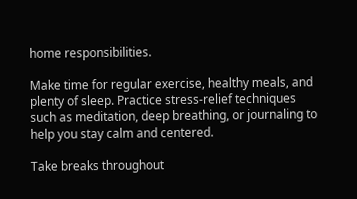home responsibilities.

Make time for regular exercise, healthy meals, and plenty of sleep. Practice stress-relief techniques such as meditation, deep breathing, or journaling to help you stay calm and centered.

Take breaks throughout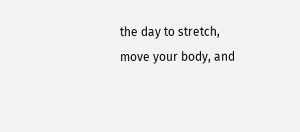the day to stretch, move your body, and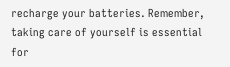recharge your batteries. Remember, taking care of yourself is essential for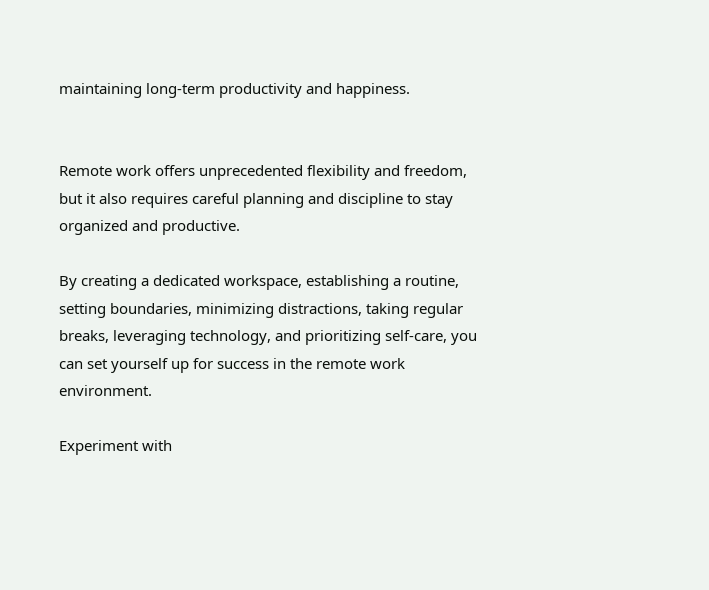maintaining long-term productivity and happiness.


Remote work offers unprecedented flexibility and freedom, but it also requires careful planning and discipline to stay organized and productive.

By creating a dedicated workspace, establishing a routine, setting boundaries, minimizing distractions, taking regular breaks, leveraging technology, and prioritizing self-care, you can set yourself up for success in the remote work environment.

Experiment with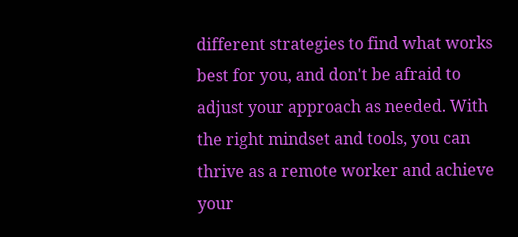different strategies to find what works best for you, and don't be afraid to adjust your approach as needed. With the right mindset and tools, you can thrive as a remote worker and achieve your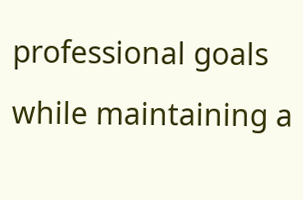professional goals while maintaining a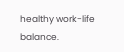healthy work-life balance.